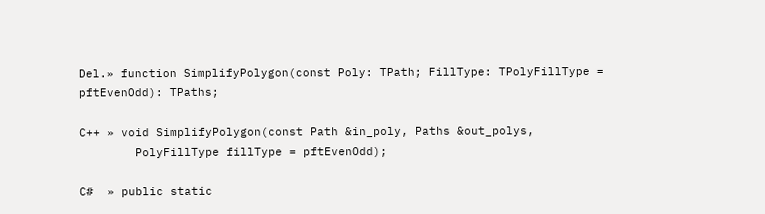Del.» function SimplifyPolygon(const Poly: TPath; FillType: TPolyFillType = pftEvenOdd): TPaths;

C++ » void SimplifyPolygon(const Path &in_poly, Paths &out_polys,
        PolyFillType fillType = pftEvenOdd);

C#  » public static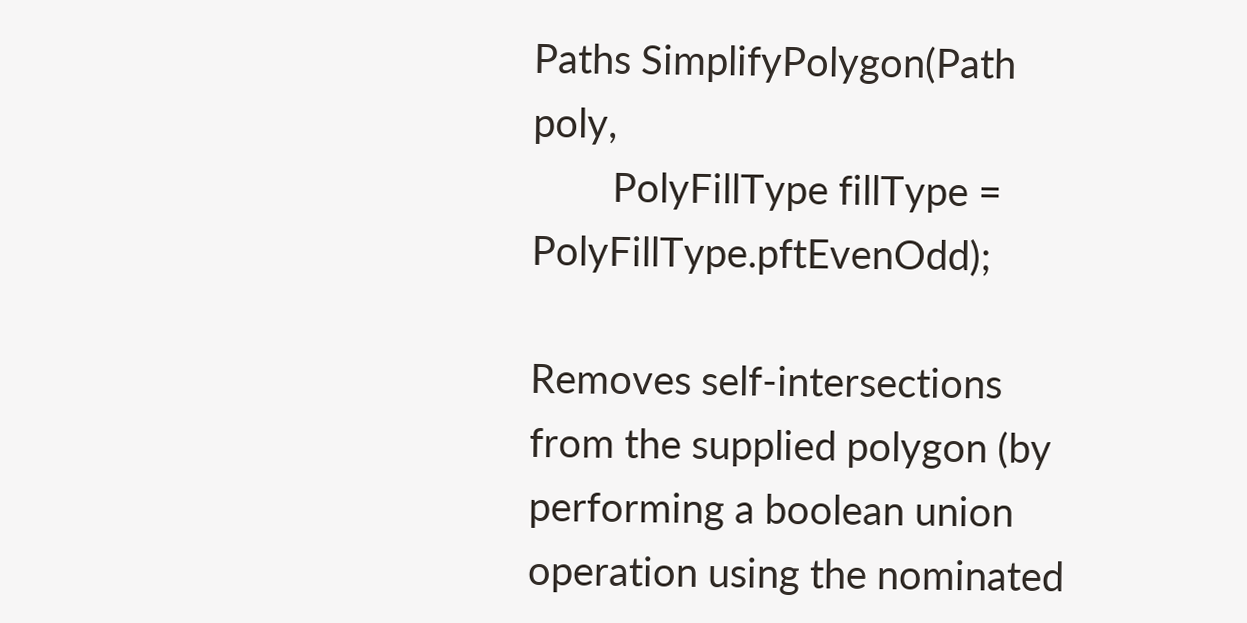Paths SimplifyPolygon(Path poly,
        PolyFillType fillType = PolyFillType.pftEvenOdd);

Removes self-intersections from the supplied polygon (by performing a boolean union operation using the nominated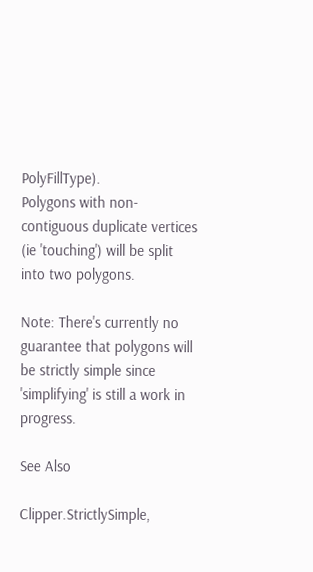PolyFillType).
Polygons with non-contiguous duplicate vertices (ie 'touching') will be split into two polygons.

Note: There's currently no guarantee that polygons will be strictly simple since 'simplifying' is still a work in progress.

See Also

Clipper.StrictlySimple,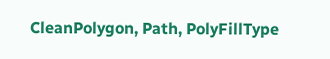CleanPolygon, Path, PolyFillType